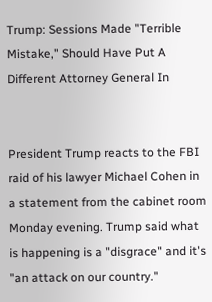Trump: Sessions Made "Terrible Mistake," Should Have Put A Different Attorney General In


President Trump reacts to the FBI raid of his lawyer Michael Cohen in a statement from the cabinet room Monday evening. Trump said what is happening is a "disgrace" and it's "an attack on our country."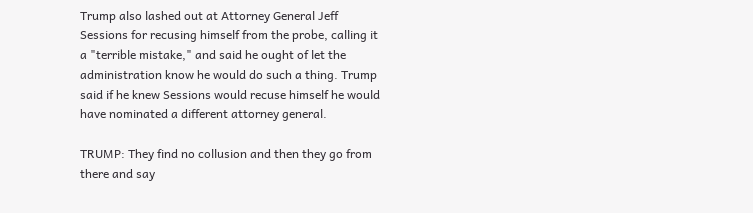Trump also lashed out at Attorney General Jeff Sessions for recusing himself from the probe, calling it a "terrible mistake," and said he ought of let the administration know he would do such a thing. Trump said if he knew Sessions would recuse himself he would have nominated a different attorney general.

TRUMP: They find no collusion and then they go from there and say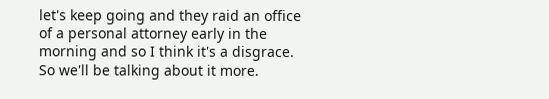let's keep going and they raid an office of a personal attorney early in the morning and so I think it's a disgrace. So we'll be talking about it more.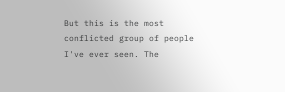But this is the most conflicted group of people I've ever seen. The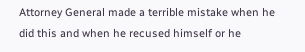Attorney General made a terrible mistake when he did this and when he recused himself or he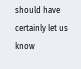should have certainly let us know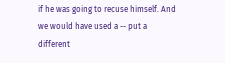if he was going to recuse himself. And we would have used a -- put a different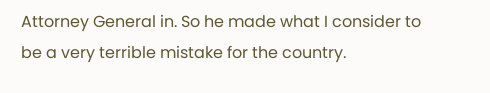Attorney General in. So he made what I consider to be a very terrible mistake for the country.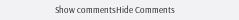Show commentsHide Comments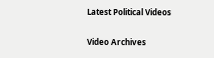Latest Political Videos

Video Archives